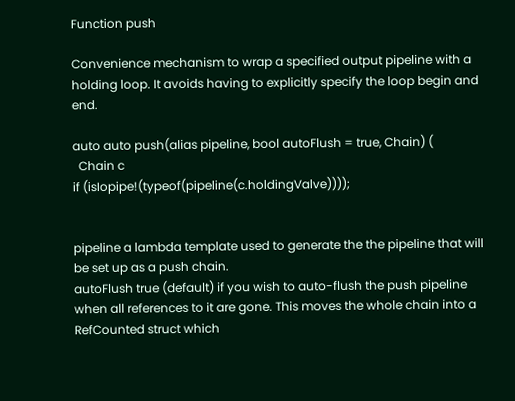Function push

Convenience mechanism to wrap a specified output pipeline with a holding loop. It avoids having to explicitly specify the loop begin and end.

auto auto push(alias pipeline, bool autoFlush = true, Chain) (
  Chain c
if (isIopipe!(typeof(pipeline(c.holdingValve))));


pipeline a lambda template used to generate the the pipeline that will be set up as a push chain.
autoFlush true (default) if you wish to auto-flush the push pipeline when all references to it are gone. This moves the whole chain into a RefCounted struct which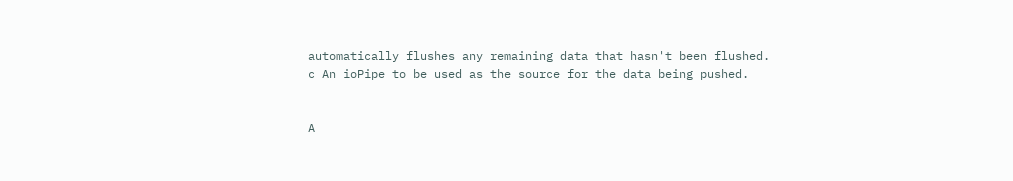automatically flushes any remaining data that hasn't been flushed.
c An ioPipe to be used as the source for the data being pushed.


A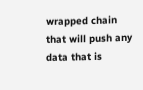wrapped chain that will push any data that is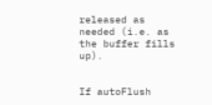released as needed (i.e. as the buffer fills up).


If autoFlush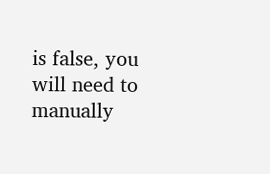is false, you will need to manually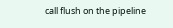call flush on the pipeline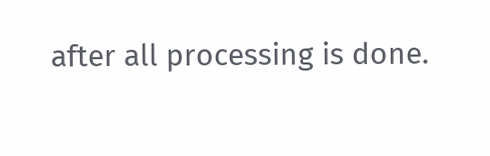after all processing is done.